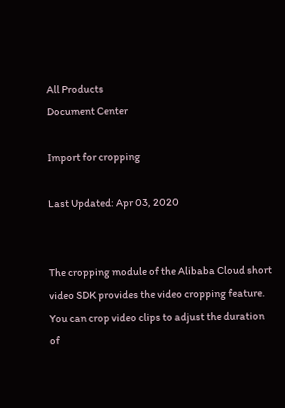All Products
Document Center

Import for cropping

Last Updated: Apr 03, 2020


The cropping module of the Alibaba Cloud short video SDK provides the video cropping feature. You can crop video clips to adjust the duration of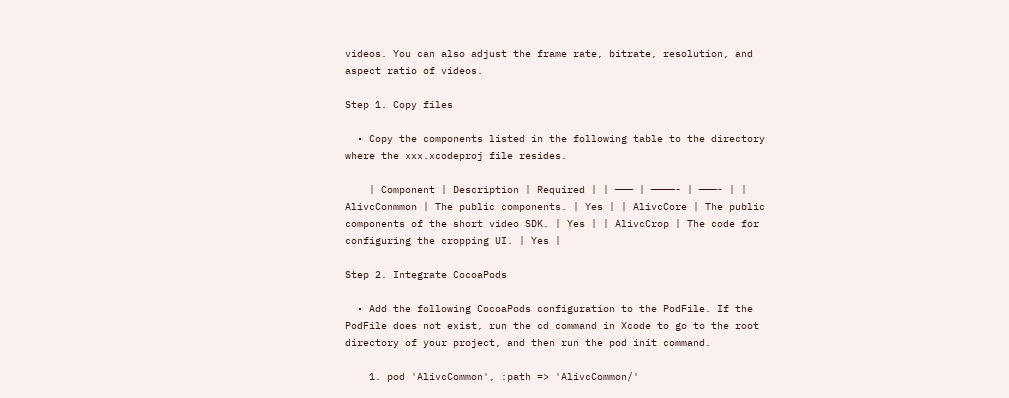videos. You can also adjust the frame rate, bitrate, resolution, and aspect ratio of videos.

Step 1. Copy files

  • Copy the components listed in the following table to the directory where the xxx.xcodeproj file resides.

    | Component | Description | Required | | ——— | ————- | ———- | | AlivcConmmon | The public components. | Yes | | AlivcCore | The public components of the short video SDK. | Yes | | AlivcCrop | The code for configuring the cropping UI. | Yes |

Step 2. Integrate CocoaPods

  • Add the following CocoaPods configuration to the PodFile. If the PodFile does not exist, run the cd command in Xcode to go to the root directory of your project, and then run the pod init command.

    1. pod 'AlivcCommon', :path => 'AlivcCommon/'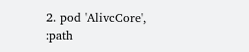2. pod 'AlivcCore', :path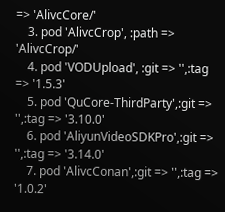=> 'AlivcCore/'
    3. pod 'AlivcCrop', :path => 'AlivcCrop/'
    4. pod 'VODUpload', :git => '',:tag => '1.5.3'
    5. pod 'QuCore-ThirdParty',:git => '',:tag => '3.10.0'
    6. pod 'AliyunVideoSDKPro',:git => '',:tag => '3.14.0'
    7. pod 'AlivcConan',:git => '',:tag => '1.0.2'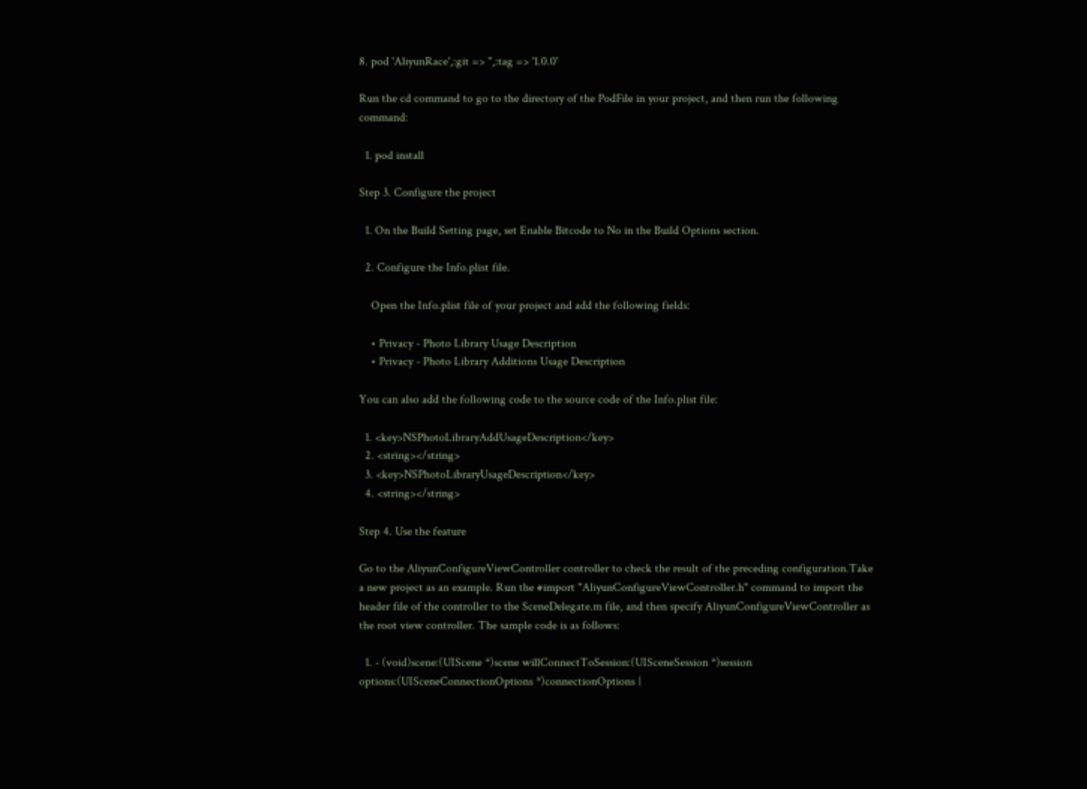8. pod 'AliyunRace',:git => '',:tag => '1.0.0'

Run the cd command to go to the directory of the PodFile in your project, and then run the following command:

  1. pod install

Step 3. Configure the project

  1. On the Build Setting page, set Enable Bitcode to No in the Build Options section.

  2. Configure the Info.plist file.

    Open the Info.plist file of your project and add the following fields:

    • Privacy - Photo Library Usage Description
    • Privacy - Photo Library Additions Usage Description

You can also add the following code to the source code of the Info.plist file:

  1. <key>NSPhotoLibraryAddUsageDescription</key>
  2. <string></string>
  3. <key>NSPhotoLibraryUsageDescription</key>
  4. <string></string>

Step 4. Use the feature

Go to the AliyunConfigureViewController controller to check the result of the preceding configuration.Take a new project as an example. Run the #import "AliyunConfigureViewController.h" command to import the header file of the controller to the SceneDelegate.m file, and then specify AliyunConfigureViewController as the root view controller. The sample code is as follows:

  1. - (void)scene:(UIScene *)scene willConnectToSession:(UISceneSession *)session options:(UISceneConnectionOptions *)connectionOptions {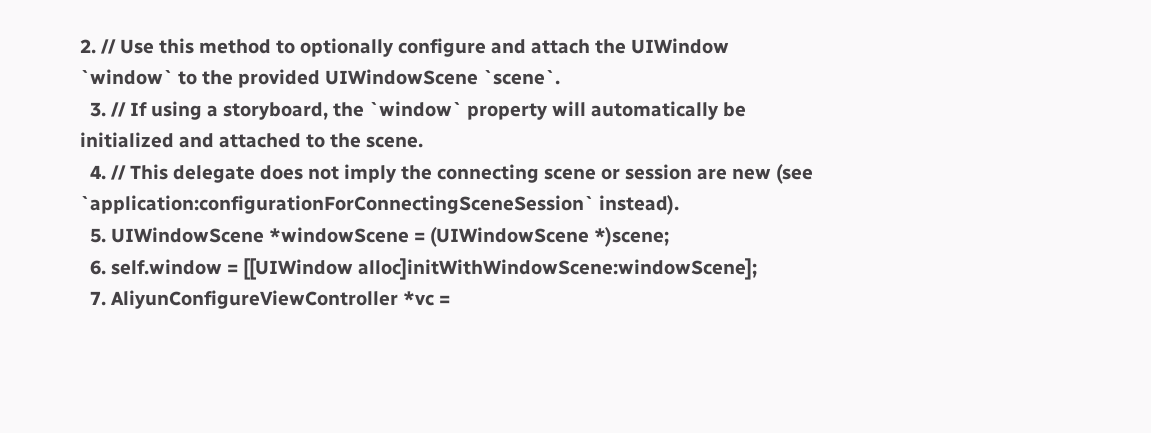2. // Use this method to optionally configure and attach the UIWindow `window` to the provided UIWindowScene `scene`.
  3. // If using a storyboard, the `window` property will automatically be initialized and attached to the scene.
  4. // This delegate does not imply the connecting scene or session are new (see `application:configurationForConnectingSceneSession` instead).
  5. UIWindowScene *windowScene = (UIWindowScene *)scene;
  6. self.window = [[UIWindow alloc]initWithWindowScene:windowScene];
  7. AliyunConfigureViewController *vc =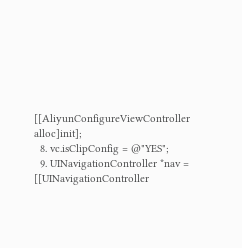[[AliyunConfigureViewController alloc]init];
  8. vc.isClipConfig = @"YES";
  9. UINavigationController *nav = [[UINavigationController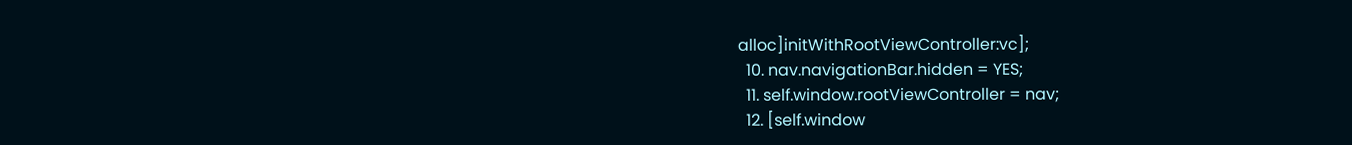alloc]initWithRootViewController:vc];
  10. nav.navigationBar.hidden = YES;
  11. self.window.rootViewController = nav;
  12. [self.window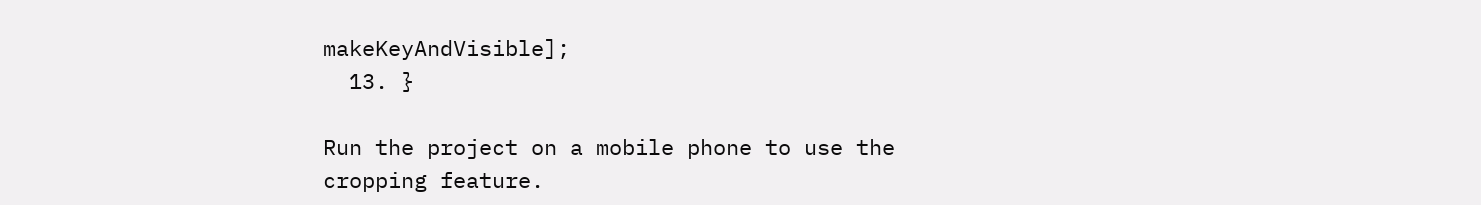makeKeyAndVisible];
  13. }

Run the project on a mobile phone to use the cropping feature.